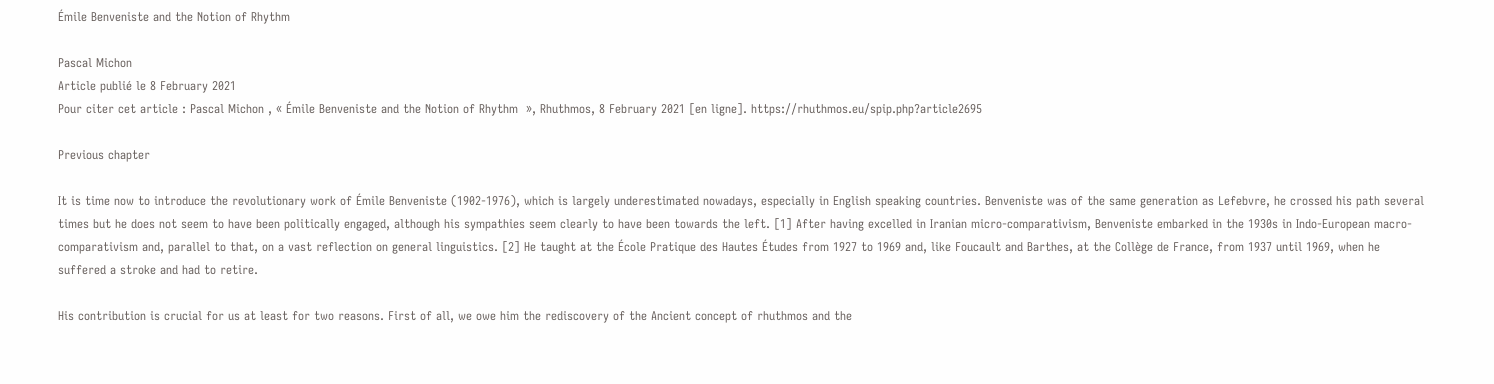Émile Benveniste and the Notion of Rhythm

Pascal Michon
Article publié le 8 February 2021
Pour citer cet article : Pascal Michon , « Émile Benveniste and the Notion of Rhythm  », Rhuthmos, 8 February 2021 [en ligne]. https://rhuthmos.eu/spip.php?article2695

Previous chapter

It is time now to introduce the revolutionary work of Émile Benveniste (1902-1976), which is largely underestimated nowadays, especially in English speaking countries. Benveniste was of the same generation as Lefebvre, he crossed his path several times but he does not seem to have been politically engaged, although his sympathies seem clearly to have been towards the left. [1] After having excelled in Iranian micro-comparativism, Benveniste embarked in the 1930s in Indo-European macro-comparativism and, parallel to that, on a vast reflection on general linguistics. [2] He taught at the École Pratique des Hautes Études from 1927 to 1969 and, like Foucault and Barthes, at the Collège de France, from 1937 until 1969, when he suffered a stroke and had to retire.

His contribution is crucial for us at least for two reasons. First of all, we owe him the rediscovery of the Ancient concept of rhuthmos and the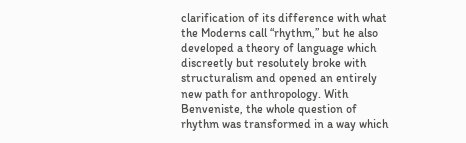clarification of its difference with what the Moderns call “rhythm,” but he also developed a theory of language which discreetly but resolutely broke with structuralism and opened an entirely new path for anthropology. With Benveniste, the whole question of rhythm was transformed in a way which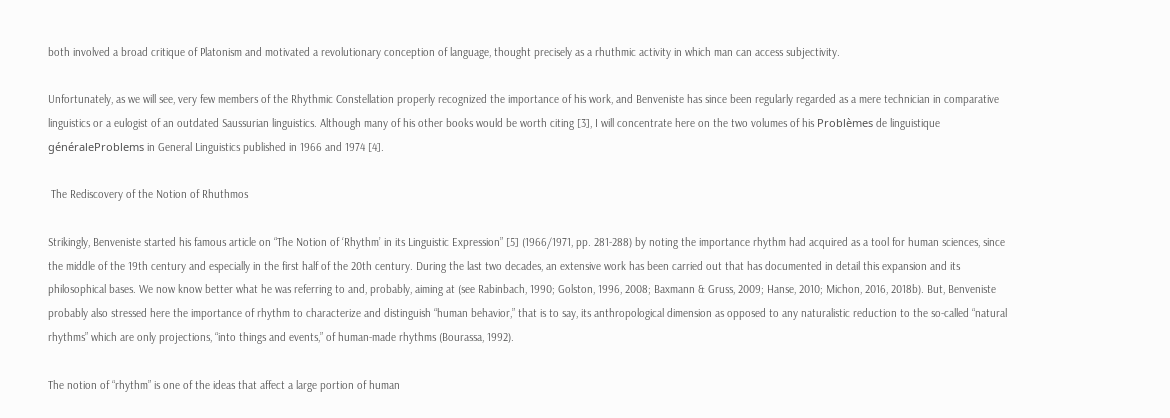both involved a broad critique of Platonism and motivated a revolutionary conception of language, thought precisely as a rhuthmic activity in which man can access subjectivity.

Unfortunately, as we will see, very few members of the Rhythmic Constellation properly recognized the importance of his work, and Benveniste has since been regularly regarded as a mere technician in comparative linguistics or a eulogist of an outdated Saussurian linguistics. Although many of his other books would be worth citing [3], I will concentrate here on the two volumes of his Problèmes de linguistique généraleProblems in General Linguistics published in 1966 and 1974 [4].

 The Rediscovery of the Notion of Rhuthmos

Strikingly, Benveniste started his famous article on “The Notion of ‘Rhythm’ in its Linguistic Expression” [5] (1966/1971, pp. 281-288) by noting the importance rhythm had acquired as a tool for human sciences, since the middle of the 19th century and especially in the first half of the 20th century. During the last two decades, an extensive work has been carried out that has documented in detail this expansion and its philosophical bases. We now know better what he was referring to and, probably, aiming at (see Rabinbach, 1990; Golston, 1996, 2008; Baxmann & Gruss, 2009; Hanse, 2010; Michon, 2016, 2018b). But, Benveniste probably also stressed here the importance of rhythm to characterize and distinguish “human behavior,” that is to say, its anthropological dimension as opposed to any naturalistic reduction to the so-called “natural rhythms” which are only projections, “into things and events,” of human-made rhythms (Bourassa, 1992).

The notion of “rhythm” is one of the ideas that affect a large portion of human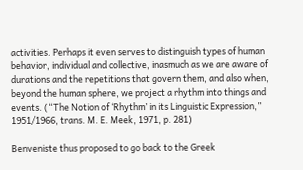activities. Perhaps it even serves to distinguish types of human behavior, individual and collective, inasmuch as we are aware of durations and the repetitions that govern them, and also when, beyond the human sphere, we project a rhythm into things and events. (“The Notion of ‘Rhythm’ in its Linguistic Expression,” 1951/1966, trans. M. E. Meek, 1971, p. 281)

Benveniste thus proposed to go back to the Greek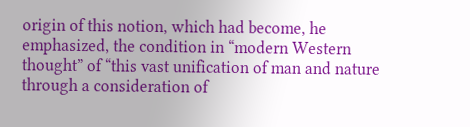origin of this notion, which had become, he emphasized, the condition in “modern Western thought” of “this vast unification of man and nature through a consideration of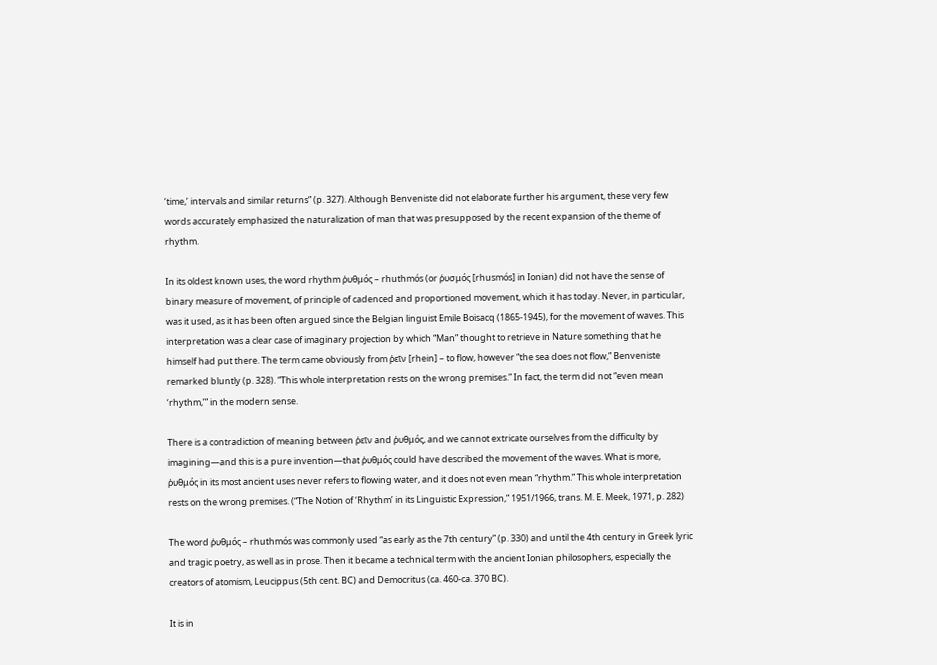‘time,’ intervals and similar returns” (p. 327). Although Benveniste did not elaborate further his argument, these very few words accurately emphasized the naturalization of man that was presupposed by the recent expansion of the theme of rhythm.

In its oldest known uses, the word rhythm ῥυθμός – rhuthmós (or ῥυσμός [rhusmós] in Ionian) did not have the sense of binary measure of movement, of principle of cadenced and proportioned movement, which it has today. Never, in particular, was it used, as it has been often argued since the Belgian linguist Emile Boisacq (1865-1945), for the movement of waves. This interpretation was a clear case of imaginary projection by which “Man” thought to retrieve in Nature something that he himself had put there. The term came obviously from ῥεῖν [rhein] – to flow, however “the sea does not flow,” Benveniste remarked bluntly (p. 328). “This whole interpretation rests on the wrong premises.” In fact, the term did not “even mean ‘rhythm,’” in the modern sense.

There is a contradiction of meaning between ῥεῖν and ῥυθμός, and we cannot extricate ourselves from the difficulty by imagining—and this is a pure invention—that ῥυθμός could have described the movement of the waves. What is more, ῥυθμός in its most ancient uses never refers to flowing water, and it does not even mean “rhythm.” This whole interpretation rests on the wrong premises. (“The Notion of ‘Rhythm’ in its Linguistic Expression,” 1951/1966, trans. M. E. Meek, 1971, p. 282)

The word ῥυθμός – rhuthmós was commonly used “as early as the 7th century” (p. 330) and until the 4th century in Greek lyric and tragic poetry, as well as in prose. Then it became a technical term with the ancient Ionian philosophers, especially the creators of atomism, Leucippus (5th cent. BC) and Democritus (ca. 460-ca. 370 BC).

It is in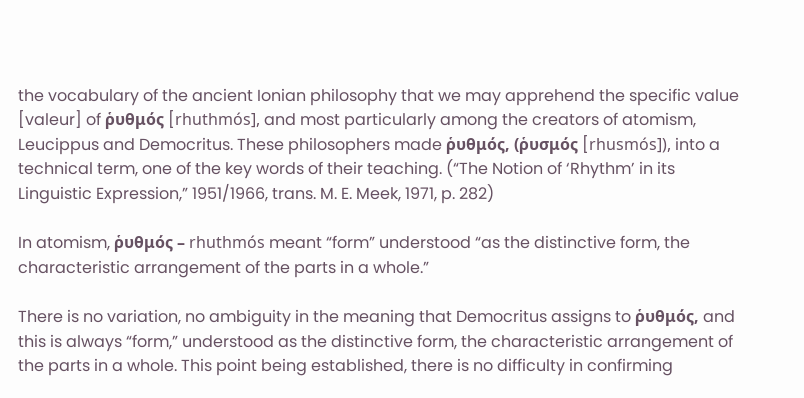the vocabulary of the ancient Ionian philosophy that we may apprehend the specific value [valeur] of ῥυθμός [rhuthmós], and most particularly among the creators of atomism, Leucippus and Democritus. These philosophers made ῥυθμός, (ῥυσμός [rhusmós]), into a technical term, one of the key words of their teaching. (“The Notion of ‘Rhythm’ in its Linguistic Expression,” 1951/1966, trans. M. E. Meek, 1971, p. 282)

In atomism, ῥυθμός – rhuthmós meant “form” understood “as the distinctive form, the characteristic arrangement of the parts in a whole.”

There is no variation, no ambiguity in the meaning that Democritus assigns to ῥυθμός, and this is always “form,” understood as the distinctive form, the characteristic arrangement of the parts in a whole. This point being established, there is no difficulty in confirming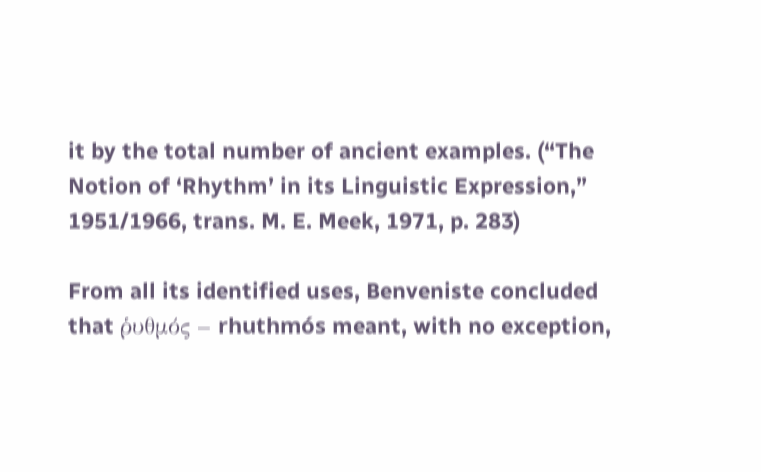it by the total number of ancient examples. (“The Notion of ‘Rhythm’ in its Linguistic Expression,” 1951/1966, trans. M. E. Meek, 1971, p. 283)

From all its identified uses, Benveniste concluded that ῥυθμός – rhuthmós meant, with no exception,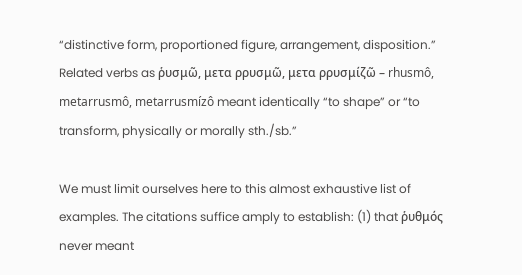“distinctive form, proportioned figure, arrangement, disposition.” Related verbs as ῥυσμῶ, μετα ρρυσμῶ, μετα ρρυσμίζῶ – rhusmô, metarrusmô, metarrusmízô meant identically “to shape” or “to transform, physically or morally sth./sb.”

We must limit ourselves here to this almost exhaustive list of examples. The citations suffice amply to establish: (1) that ῥυθμός never meant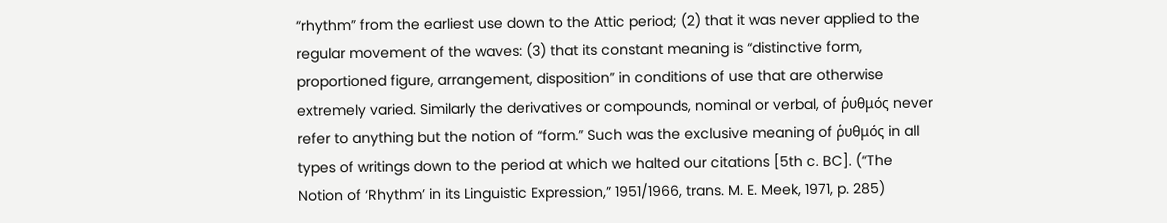“rhythm” from the earliest use down to the Attic period; (2) that it was never applied to the regular movement of the waves: (3) that its constant meaning is “distinctive form, proportioned figure, arrangement, disposition” in conditions of use that are otherwise extremely varied. Similarly the derivatives or compounds, nominal or verbal, of ῥυθμός never refer to anything but the notion of “form.” Such was the exclusive meaning of ῥυθμός in all types of writings down to the period at which we halted our citations [5th c. BC]. (“The Notion of ‘Rhythm’ in its Linguistic Expression,” 1951/1966, trans. M. E. Meek, 1971, p. 285)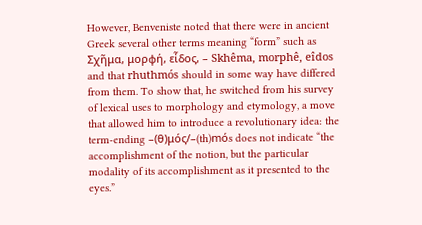However, Benveniste noted that there were in ancient Greek several other terms meaning “form” such as Σχῆμα, μορφή, εἶδος, – Skhêma, morphê, eîdos and that rhuthmós should in some way have differed from them. To show that, he switched from his survey of lexical uses to morphology and etymology, a move that allowed him to introduce a revolutionary idea: the term-ending –(θ)μός/–(th)mόs does not indicate “the accomplishment of the notion, but the particular modality of its accomplishment as it presented to the eyes.”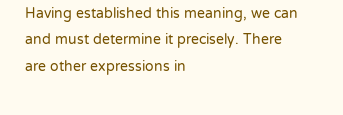Having established this meaning, we can and must determine it precisely. There are other expressions in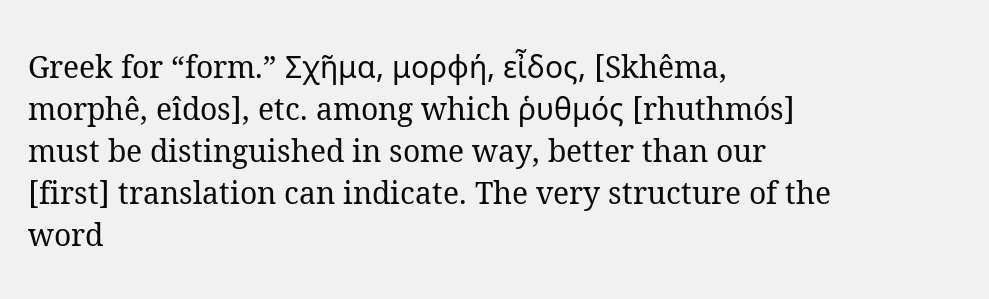Greek for “form.” Σχῆμα, μορφή, εἶδος, [Skhêma, morphê, eîdos], etc. among which ῥυθμός [rhuthmós] must be distinguished in some way, better than our [first] translation can indicate. The very structure of the word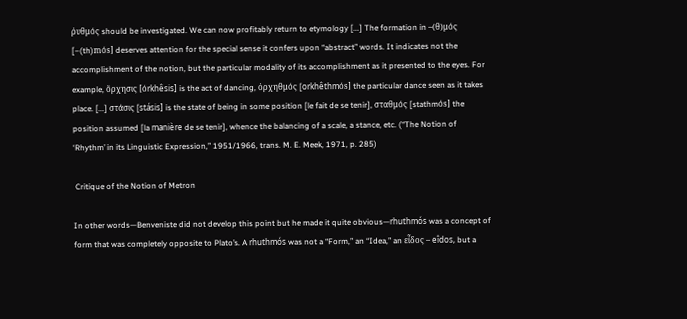ῥυθμός should be investigated. We can now profitably return to etymology [...] The formation in –(θ)μός [–(th)mόs] deserves attention for the special sense it confers upon “abstract” words. It indicates not the accomplishment of the notion, but the particular modality of its accomplishment as it presented to the eyes. For example, ὄρχησις [όrkhêsis] is the act of dancing, ὀρχηθμός [orkhêthmόs] the particular dance seen as it takes place. [...] στάσις [stásis] is the state of being in some position [le fait de se tenir], σταθμός [stathmόs] the position assumed [la manière de se tenir], whence the balancing of a scale, a stance, etc. (“The Notion of ‘Rhythm’ in its Linguistic Expression,” 1951/1966, trans. M. E. Meek, 1971, p. 285)

 Critique of the Notion of Metron

In other words—Benveniste did not develop this point but he made it quite obvious—rhuthmós was a concept of form that was completely opposite to Plato’s. A rhuthmós was not a “Form,” an “Idea,” an εἶδος – eîdos, but a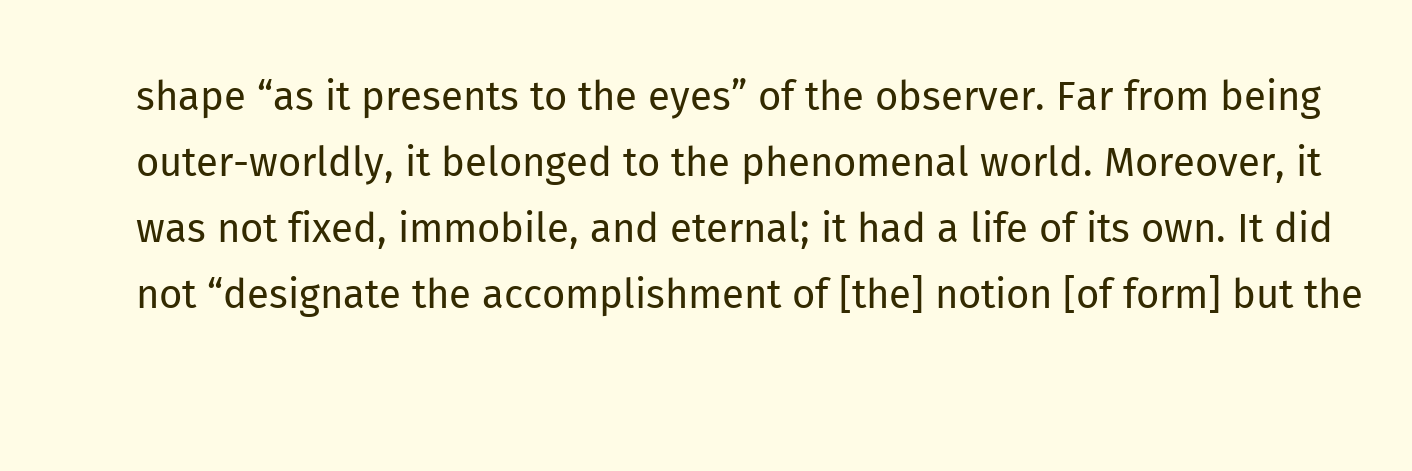shape “as it presents to the eyes” of the observer. Far from being outer-worldly, it belonged to the phenomenal world. Moreover, it was not fixed, immobile, and eternal; it had a life of its own. It did not “designate the accomplishment of [the] notion [of form] but the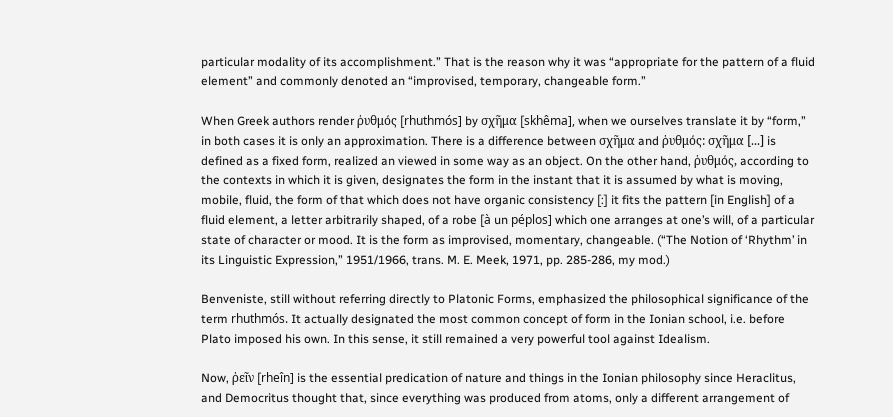particular modality of its accomplishment.” That is the reason why it was “appropriate for the pattern of a fluid element” and commonly denoted an “improvised, temporary, changeable form.”

When Greek authors render ῥυθμός [rhuthmós] by σχῆμα [skhêma], when we ourselves translate it by “form,” in both cases it is only an approximation. There is a difference between σχῆμα and ῥυθμός: σχῆμα [...] is defined as a fixed form, realized an viewed in some way as an object. On the other hand, ῥυθμός, according to the contexts in which it is given, designates the form in the instant that it is assumed by what is moving, mobile, fluid, the form of that which does not have organic consistency [:] it fits the pattern [in English] of a fluid element, a letter arbitrarily shaped, of a robe [à un péplos] which one arranges at one’s will, of a particular state of character or mood. It is the form as improvised, momentary, changeable. (“The Notion of ‘Rhythm’ in its Linguistic Expression,” 1951/1966, trans. M. E. Meek, 1971, pp. 285-286, my mod.)

Benveniste, still without referring directly to Platonic Forms, emphasized the philosophical significance of the term rhuthmós. It actually designated the most common concept of form in the Ionian school, i.e. before Plato imposed his own. In this sense, it still remained a very powerful tool against Idealism.

Now, ῥεῖν [rheîn] is the essential predication of nature and things in the Ionian philosophy since Heraclitus, and Democritus thought that, since everything was produced from atoms, only a different arrangement of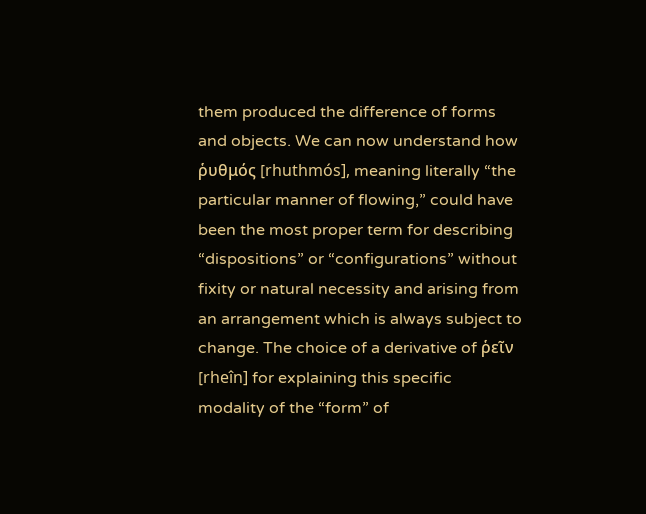them produced the difference of forms and objects. We can now understand how ῥυθμός [rhuthmós], meaning literally “the particular manner of flowing,” could have been the most proper term for describing “dispositions” or “configurations” without fixity or natural necessity and arising from an arrangement which is always subject to change. The choice of a derivative of ῥεῖν [rheîn] for explaining this specific modality of the “form” of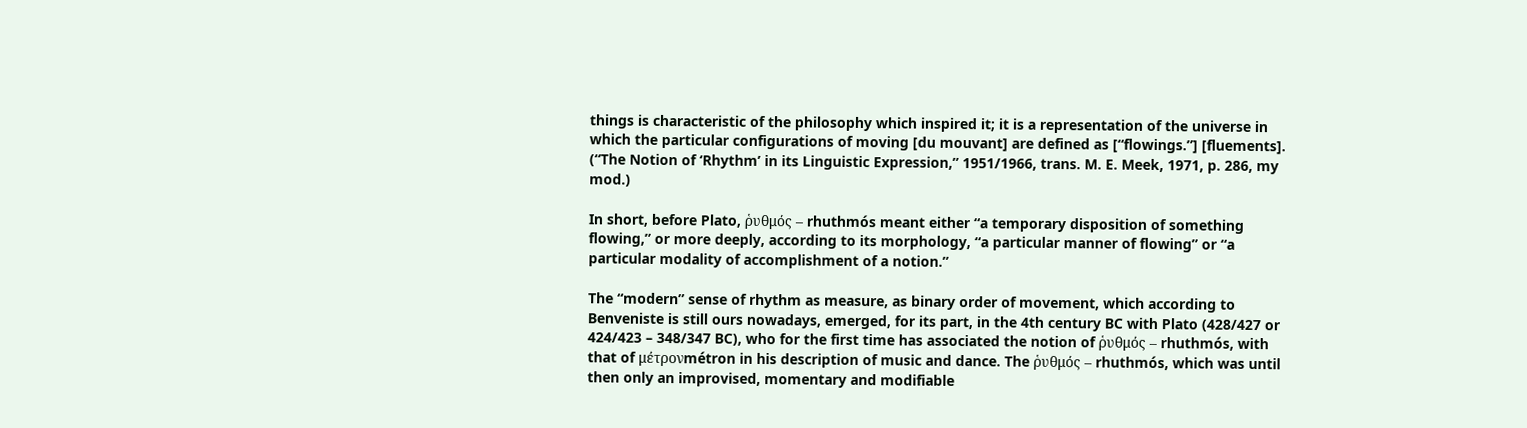things is characteristic of the philosophy which inspired it; it is a representation of the universe in which the particular configurations of moving [du mouvant] are defined as [“flowings.”] [fluements]. (“The Notion of ‘Rhythm’ in its Linguistic Expression,” 1951/1966, trans. M. E. Meek, 1971, p. 286, my mod.)

In short, before Plato, ῥυθμός – rhuthmós meant either “a temporary disposition of something flowing,” or more deeply, according to its morphology, “a particular manner of flowing” or “a particular modality of accomplishment of a notion.”

The “modern” sense of rhythm as measure, as binary order of movement, which according to Benveniste is still ours nowadays, emerged, for its part, in the 4th century BC with Plato (428/427 or 424/423 – 348/347 BC), who for the first time has associated the notion of ῥυθμός – rhuthmós, with that of μέτρονmétron in his description of music and dance. The ῥυθμός – rhuthmós, which was until then only an improvised, momentary and modifiable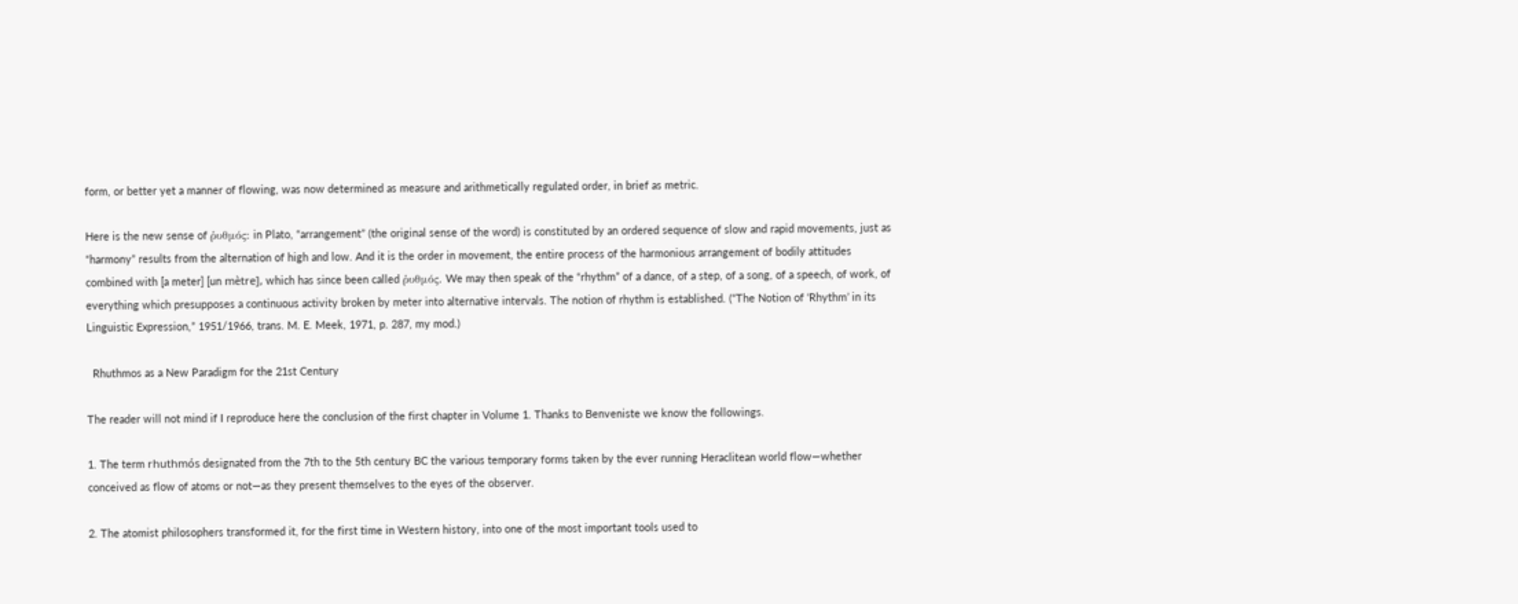form, or better yet a manner of flowing, was now determined as measure and arithmetically regulated order, in brief as metric.

Here is the new sense of ῥυθμός: in Plato, “arrangement” (the original sense of the word) is constituted by an ordered sequence of slow and rapid movements, just as “harmony” results from the alternation of high and low. And it is the order in movement, the entire process of the harmonious arrangement of bodily attitudes combined with [a meter] [un mètre], which has since been called ῥυθμός. We may then speak of the “rhythm” of a dance, of a step, of a song, of a speech, of work, of everything which presupposes a continuous activity broken by meter into alternative intervals. The notion of rhythm is established. (“The Notion of ‘Rhythm’ in its Linguistic Expression,” 1951/1966, trans. M. E. Meek, 1971, p. 287, my mod.)

  Rhuthmos as a New Paradigm for the 21st Century

The reader will not mind if I reproduce here the conclusion of the first chapter in Volume 1. Thanks to Benveniste we know the followings.

1. The term rhuthmós designated from the 7th to the 5th century BC the various temporary forms taken by the ever running Heraclitean world flow—whether conceived as flow of atoms or not—as they present themselves to the eyes of the observer.

2. The atomist philosophers transformed it, for the first time in Western history, into one of the most important tools used to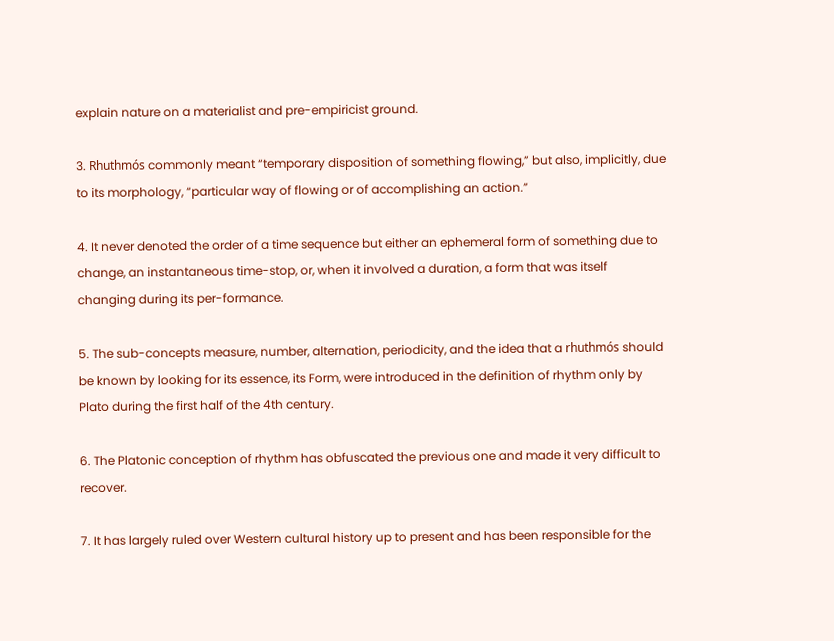explain nature on a materialist and pre-empiricist ground.

3. Rhuthmós commonly meant “temporary disposition of something flowing,” but also, implicitly, due to its morphology, “particular way of flowing or of accomplishing an action.”

4. It never denoted the order of a time sequence but either an ephemeral form of something due to change, an instantaneous time-stop, or, when it involved a duration, a form that was itself changing during its per-formance.

5. The sub-concepts measure, number, alternation, periodicity, and the idea that a rhuthmós should be known by looking for its essence, its Form, were introduced in the definition of rhythm only by Plato during the first half of the 4th century.

6. The Platonic conception of rhythm has obfuscated the previous one and made it very difficult to recover.

7. It has largely ruled over Western cultural history up to present and has been responsible for the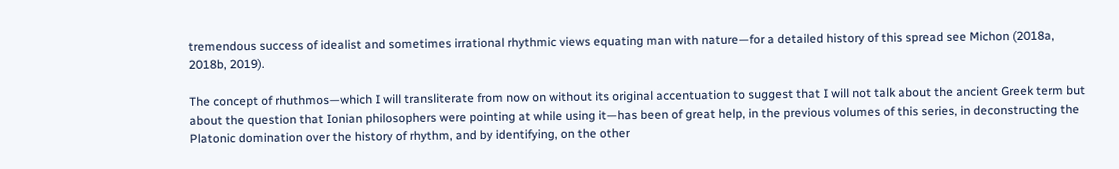tremendous success of idealist and sometimes irrational rhythmic views equating man with nature—for a detailed history of this spread see Michon (2018a, 2018b, 2019).

The concept of rhuthmos—which I will transliterate from now on without its original accentuation to suggest that I will not talk about the ancient Greek term but about the question that Ionian philosophers were pointing at while using it—has been of great help, in the previous volumes of this series, in deconstructing the Platonic domination over the history of rhythm, and by identifying, on the other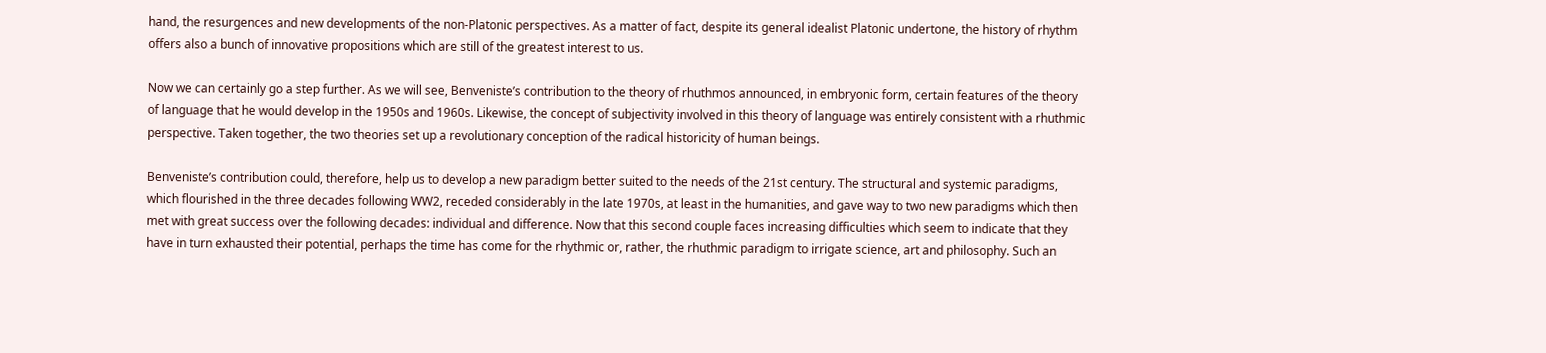hand, the resurgences and new developments of the non-Platonic perspectives. As a matter of fact, despite its general idealist Platonic undertone, the history of rhythm offers also a bunch of innovative propositions which are still of the greatest interest to us.

Now we can certainly go a step further. As we will see, Benveniste’s contribution to the theory of rhuthmos announced, in embryonic form, certain features of the theory of language that he would develop in the 1950s and 1960s. Likewise, the concept of subjectivity involved in this theory of language was entirely consistent with a rhuthmic perspective. Taken together, the two theories set up a revolutionary conception of the radical historicity of human beings.

Benveniste’s contribution could, therefore, help us to develop a new paradigm better suited to the needs of the 21st century. The structural and systemic paradigms, which flourished in the three decades following WW2, receded considerably in the late 1970s, at least in the humanities, and gave way to two new paradigms which then met with great success over the following decades: individual and difference. Now that this second couple faces increasing difficulties which seem to indicate that they have in turn exhausted their potential, perhaps the time has come for the rhythmic or, rather, the rhuthmic paradigm to irrigate science, art and philosophy. Such an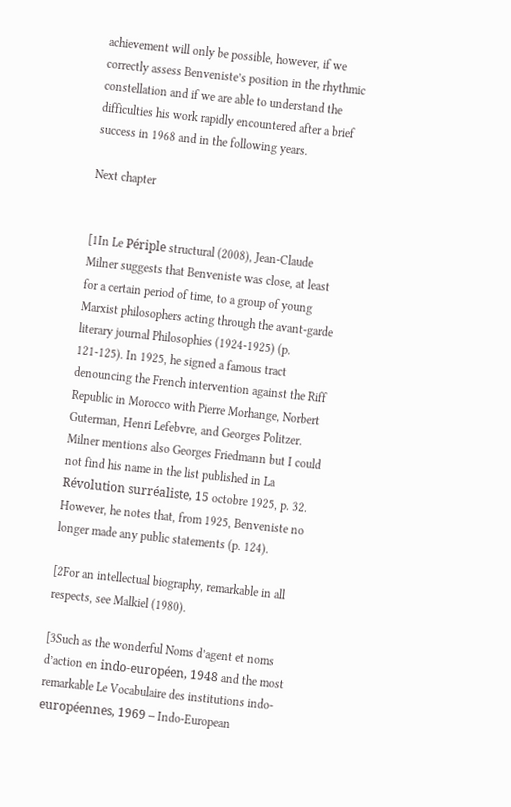achievement will only be possible, however, if we correctly assess Benveniste’s position in the rhythmic constellation and if we are able to understand the difficulties his work rapidly encountered after a brief success in 1968 and in the following years.

Next chapter


[1In Le Périple structural (2008), Jean-Claude Milner suggests that Benveniste was close, at least for a certain period of time, to a group of young Marxist philosophers acting through the avant-garde literary journal Philosophies (1924-1925) (p. 121-125). In 1925, he signed a famous tract denouncing the French intervention against the Riff Republic in Morocco with Pierre Morhange, Norbert Guterman, Henri Lefebvre, and Georges Politzer. Milner mentions also Georges Friedmann but I could not find his name in the list published in La Révolution surréaliste, 15 octobre 1925, p. 32. However, he notes that, from 1925, Benveniste no longer made any public statements (p. 124).

[2For an intellectual biography, remarkable in all respects, see Malkiel (1980).

[3Such as the wonderful Noms d’agent et noms d’action en indo-européen, 1948 and the most remarkable Le Vocabulaire des institutions indo-européennes, 1969 – Indo-European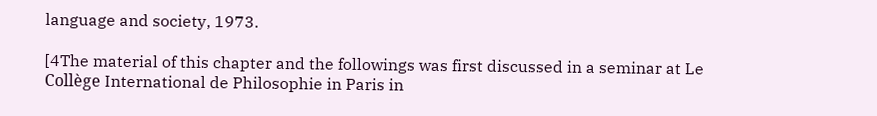language and society, 1973.

[4The material of this chapter and the followings was first discussed in a seminar at Le Collège International de Philosophie in Paris in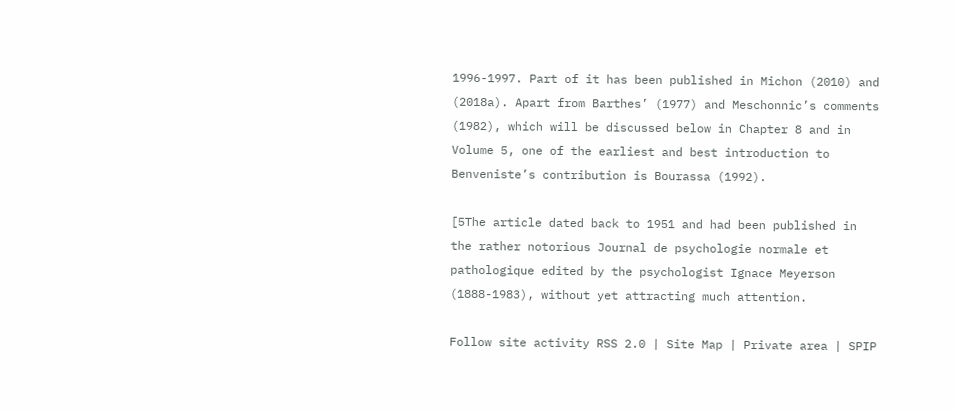1996-1997. Part of it has been published in Michon (2010) and (2018a). Apart from Barthes’ (1977) and Meschonnic’s comments (1982), which will be discussed below in Chapter 8 and in Volume 5, one of the earliest and best introduction to Benveniste’s contribution is Bourassa (1992).

[5The article dated back to 1951 and had been published in the rather notorious Journal de psychologie normale et pathologique edited by the psychologist Ignace Meyerson (1888-1983), without yet attracting much attention.

Follow site activity RSS 2.0 | Site Map | Private area | SPIP